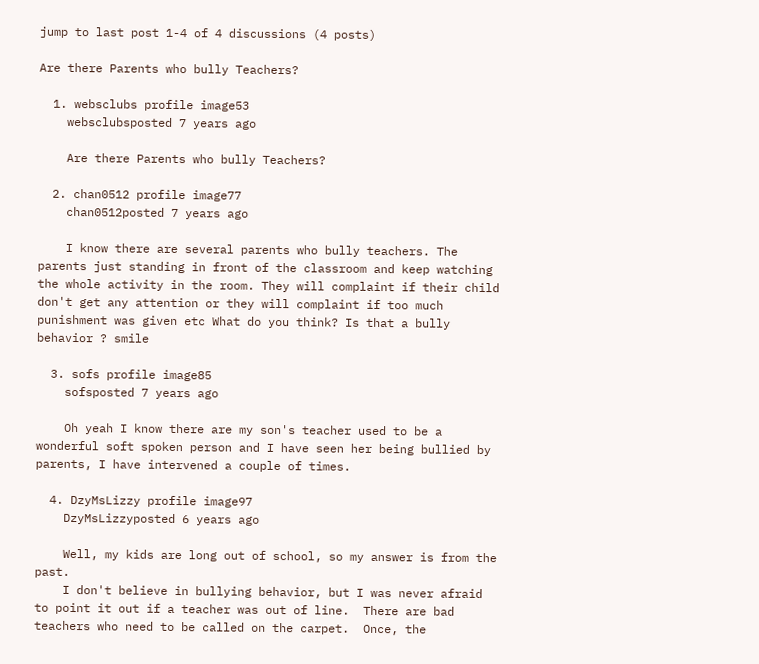jump to last post 1-4 of 4 discussions (4 posts)

Are there Parents who bully Teachers?

  1. websclubs profile image53
    websclubsposted 7 years ago

    Are there Parents who bully Teachers?

  2. chan0512 profile image77
    chan0512posted 7 years ago

    I know there are several parents who bully teachers. The parents just standing in front of the classroom and keep watching the whole activity in the room. They will complaint if their child don't get any attention or they will complaint if too much punishment was given etc What do you think? Is that a bully behavior ? smile

  3. sofs profile image85
    sofsposted 7 years ago

    Oh yeah I know there are my son's teacher used to be a wonderful soft spoken person and I have seen her being bullied by parents, I have intervened a couple of times.

  4. DzyMsLizzy profile image97
    DzyMsLizzyposted 6 years ago

    Well, my kids are long out of school, so my answer is from the past.
    I don't believe in bullying behavior, but I was never afraid to point it out if a teacher was out of line.  There are bad teachers who need to be called on the carpet.  Once, the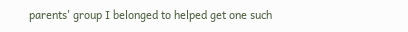parents' group I belonged to helped get one such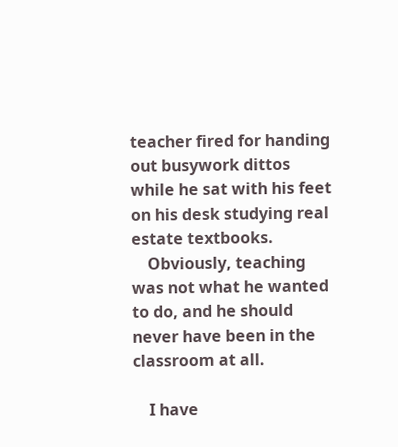teacher fired for handing out busywork dittos while he sat with his feet on his desk studying real estate textbooks.
    Obviously, teaching was not what he wanted to do, and he should never have been in the classroom at all.

    I have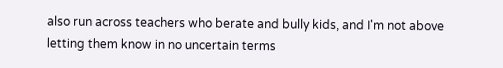also run across teachers who berate and bully kids, and I'm not above letting them know in no uncertain terms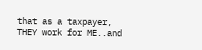that as a taxpayer, THEY work for ME..and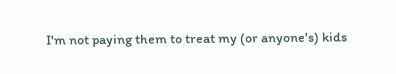I'm not paying them to treat my (or anyone's) kids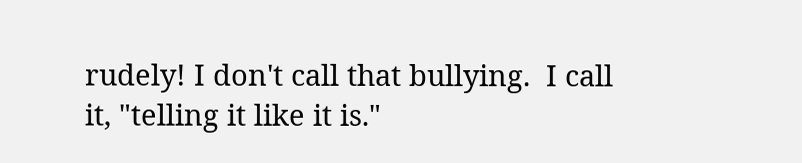rudely! I don't call that bullying.  I call it, "telling it like it is."